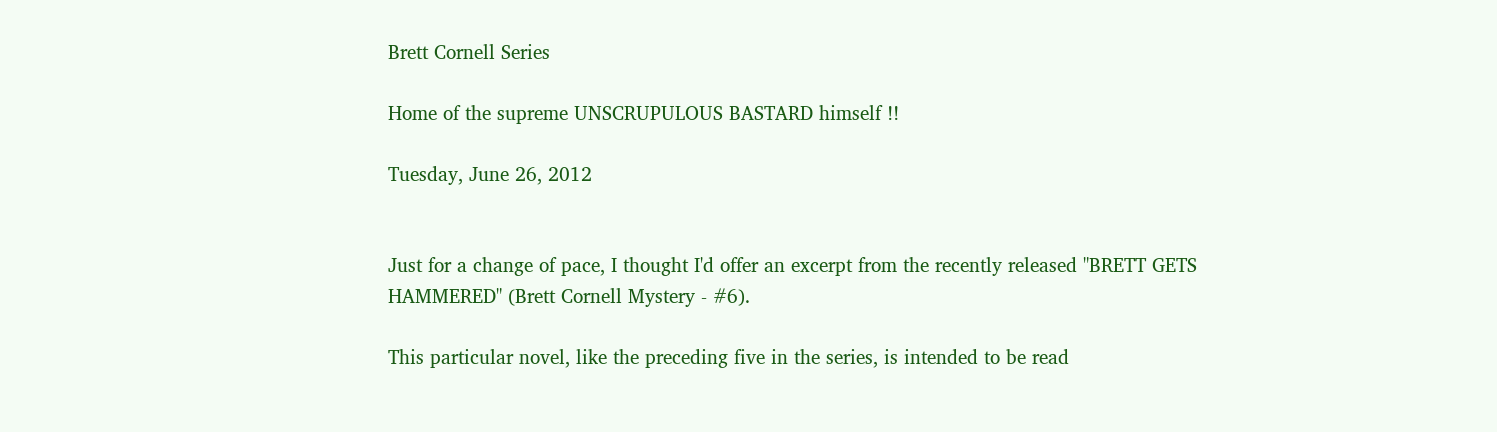Brett Cornell Series

Home of the supreme UNSCRUPULOUS BASTARD himself !!

Tuesday, June 26, 2012


Just for a change of pace, I thought I'd offer an excerpt from the recently released "BRETT GETS HAMMERED" (Brett Cornell Mystery - #6).

This particular novel, like the preceding five in the series, is intended to be read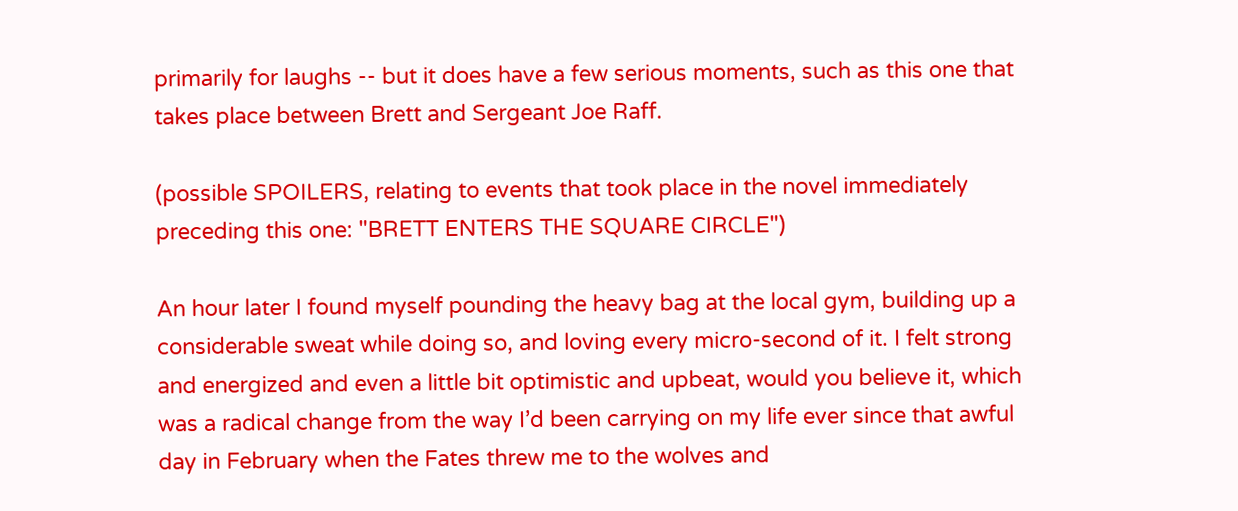primarily for laughs -- but it does have a few serious moments, such as this one that takes place between Brett and Sergeant Joe Raff.

(possible SPOILERS, relating to events that took place in the novel immediately preceding this one: "BRETT ENTERS THE SQUARE CIRCLE")

An hour later I found myself pounding the heavy bag at the local gym, building up a considerable sweat while doing so, and loving every micro-second of it. I felt strong and energized and even a little bit optimistic and upbeat, would you believe it, which was a radical change from the way I’d been carrying on my life ever since that awful day in February when the Fates threw me to the wolves and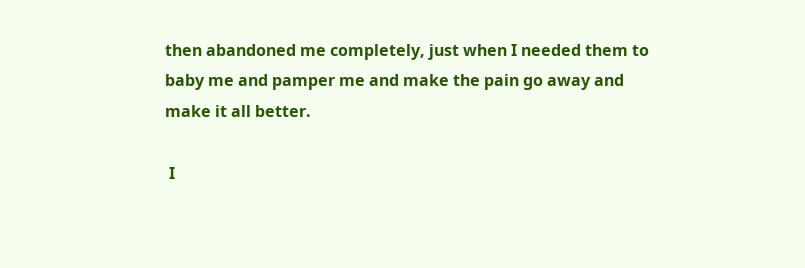then abandoned me completely, just when I needed them to baby me and pamper me and make the pain go away and make it all better.

 I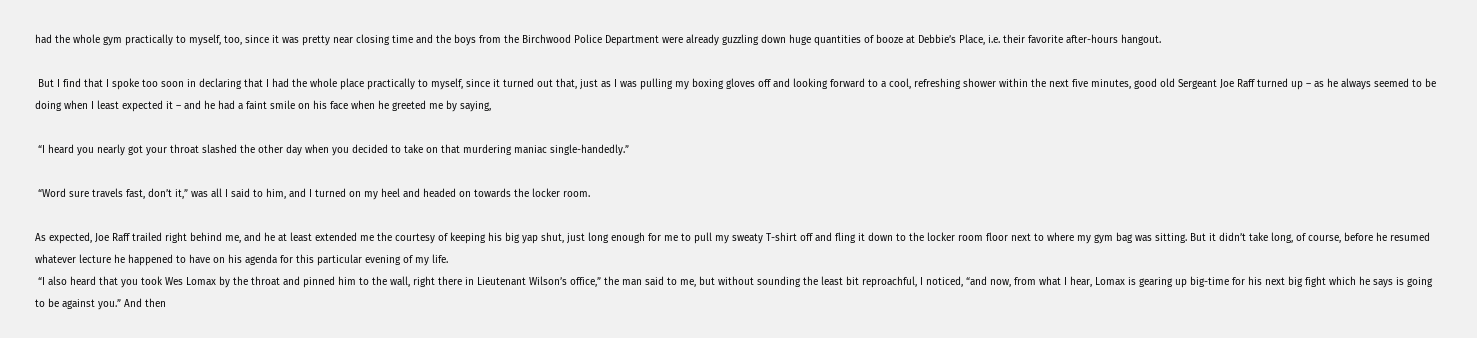had the whole gym practically to myself, too, since it was pretty near closing time and the boys from the Birchwood Police Department were already guzzling down huge quantities of booze at Debbie’s Place, i.e. their favorite after-hours hangout.

 But I find that I spoke too soon in declaring that I had the whole place practically to myself, since it turned out that, just as I was pulling my boxing gloves off and looking forward to a cool, refreshing shower within the next five minutes, good old Sergeant Joe Raff turned up – as he always seemed to be doing when I least expected it – and he had a faint smile on his face when he greeted me by saying,

 “I heard you nearly got your throat slashed the other day when you decided to take on that murdering maniac single-handedly.”

 “Word sure travels fast, don’t it,” was all I said to him, and I turned on my heel and headed on towards the locker room.

As expected, Joe Raff trailed right behind me, and he at least extended me the courtesy of keeping his big yap shut, just long enough for me to pull my sweaty T-shirt off and fling it down to the locker room floor next to where my gym bag was sitting. But it didn’t take long, of course, before he resumed whatever lecture he happened to have on his agenda for this particular evening of my life.
 “I also heard that you took Wes Lomax by the throat and pinned him to the wall, right there in Lieutenant Wilson’s office,” the man said to me, but without sounding the least bit reproachful, I noticed, “and now, from what I hear, Lomax is gearing up big-time for his next big fight which he says is going to be against you.” And then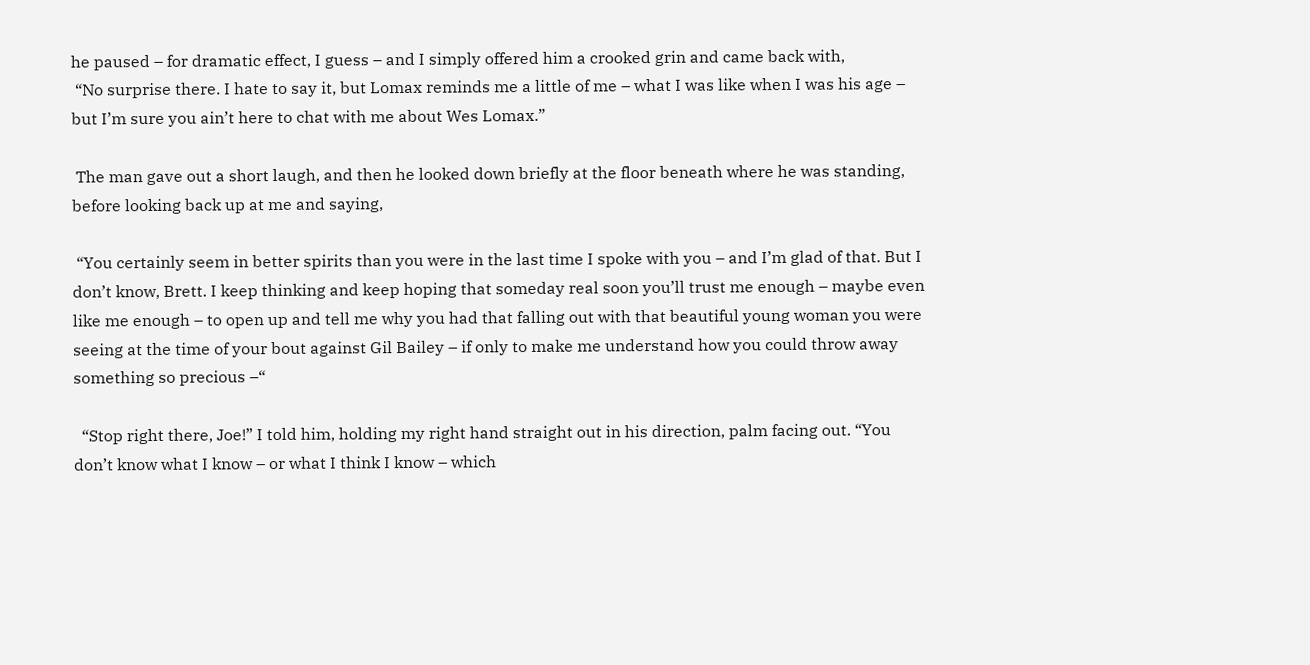he paused – for dramatic effect, I guess – and I simply offered him a crooked grin and came back with,
 “No surprise there. I hate to say it, but Lomax reminds me a little of me – what I was like when I was his age – but I’m sure you ain’t here to chat with me about Wes Lomax.”

 The man gave out a short laugh, and then he looked down briefly at the floor beneath where he was standing, before looking back up at me and saying,

 “You certainly seem in better spirits than you were in the last time I spoke with you – and I’m glad of that. But I don’t know, Brett. I keep thinking and keep hoping that someday real soon you’ll trust me enough – maybe even like me enough – to open up and tell me why you had that falling out with that beautiful young woman you were seeing at the time of your bout against Gil Bailey – if only to make me understand how you could throw away something so precious –“

  “Stop right there, Joe!” I told him, holding my right hand straight out in his direction, palm facing out. “You don’t know what I know – or what I think I know – which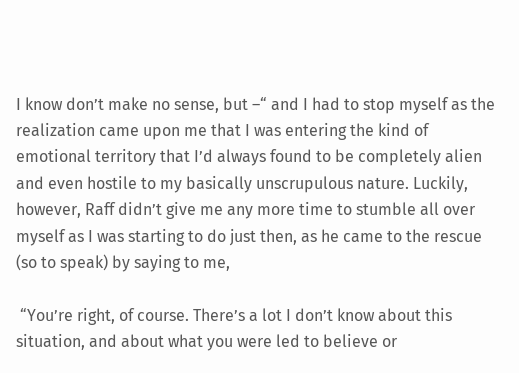I know don’t make no sense, but –“ and I had to stop myself as the realization came upon me that I was entering the kind of emotional territory that I’d always found to be completely alien and even hostile to my basically unscrupulous nature. Luckily, however, Raff didn’t give me any more time to stumble all over myself as I was starting to do just then, as he came to the rescue (so to speak) by saying to me,

 “You’re right, of course. There’s a lot I don’t know about this situation, and about what you were led to believe or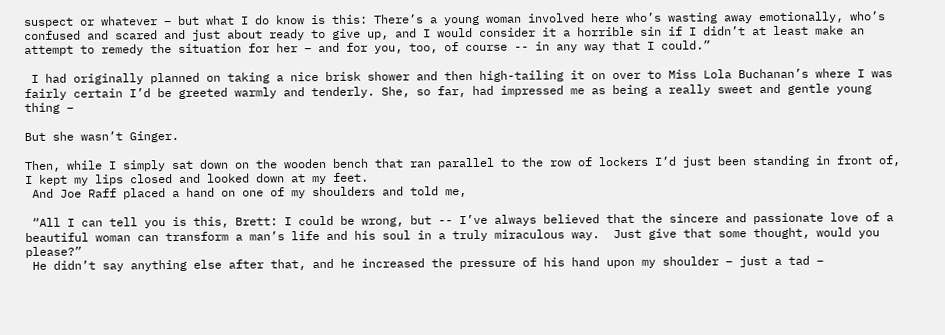suspect or whatever – but what I do know is this: There’s a young woman involved here who’s wasting away emotionally, who’s confused and scared and just about ready to give up, and I would consider it a horrible sin if I didn’t at least make an attempt to remedy the situation for her – and for you, too, of course -- in any way that I could.”

 I had originally planned on taking a nice brisk shower and then high-tailing it on over to Miss Lola Buchanan’s where I was fairly certain I’d be greeted warmly and tenderly. She, so far, had impressed me as being a really sweet and gentle young thing –

But she wasn’t Ginger.

Then, while I simply sat down on the wooden bench that ran parallel to the row of lockers I’d just been standing in front of, I kept my lips closed and looked down at my feet.
 And Joe Raff placed a hand on one of my shoulders and told me,

 “All I can tell you is this, Brett: I could be wrong, but -- I’ve always believed that the sincere and passionate love of a beautiful woman can transform a man’s life and his soul in a truly miraculous way.  Just give that some thought, would you please?”
 He didn’t say anything else after that, and he increased the pressure of his hand upon my shoulder – just a tad –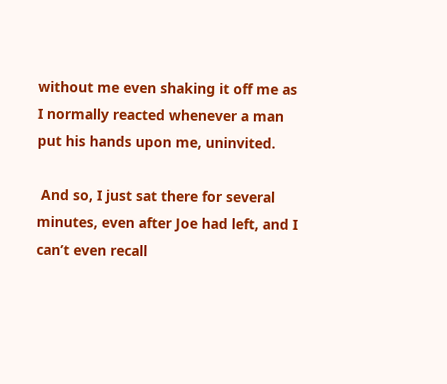without me even shaking it off me as I normally reacted whenever a man put his hands upon me, uninvited.

 And so, I just sat there for several minutes, even after Joe had left, and I can’t even recall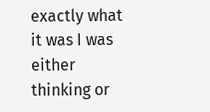exactly what it was I was either thinking or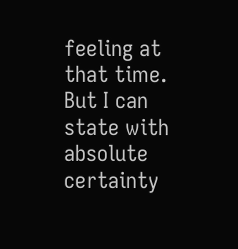feeling at that time. But I can state with absolute certainty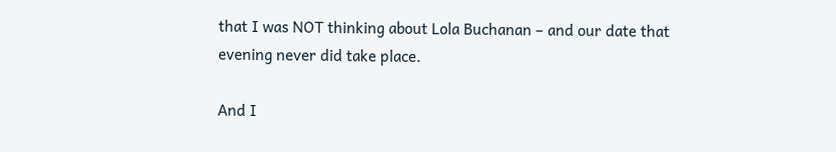that I was NOT thinking about Lola Buchanan – and our date that evening never did take place.

And I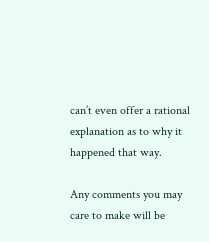can’t even offer a rational explanation as to why it happened that way.

Any comments you may care to make will be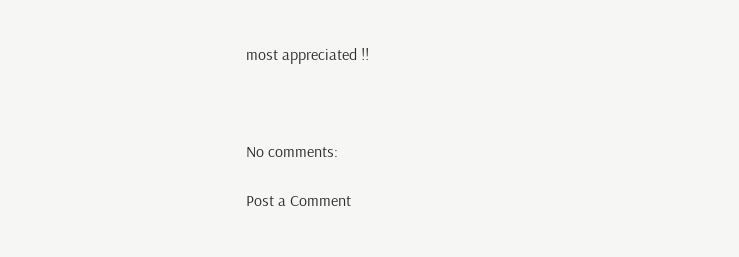most appreciated !!



No comments:

Post a Comment